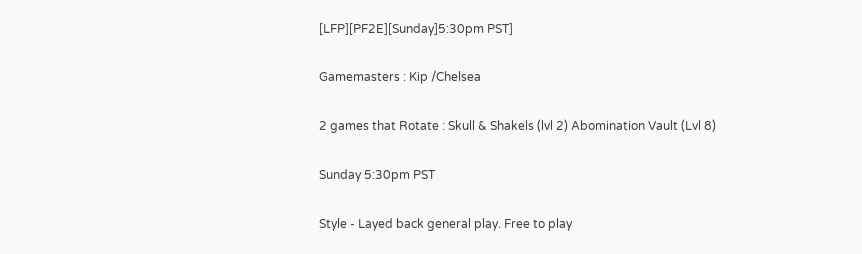[LFP][PF2E][Sunday]5:30pm PST]

Gamemasters : Kip /Chelsea

2 games that Rotate : Skull & Shakels (lvl 2) Abomination Vault (Lvl 8)

Sunday 5:30pm PST

Style - Layed back general play. Free to play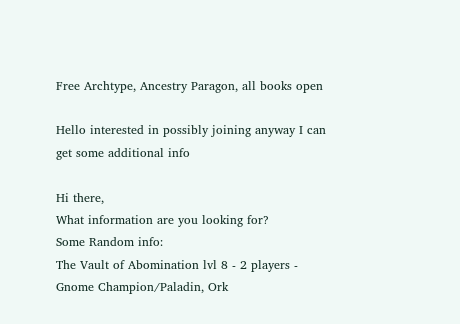Free Archtype, Ancestry Paragon, all books open

Hello interested in possibly joining anyway I can get some additional info

Hi there,
What information are you looking for?
Some Random info:
The Vault of Abomination lvl 8 - 2 players - Gnome Champion/Paladin, Ork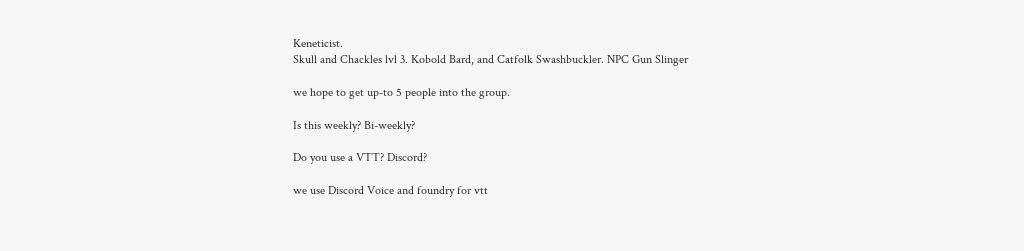Keneticist.
Skull and Chackles lvl 3. Kobold Bard, and Catfolk Swashbuckler. NPC Gun Slinger

we hope to get up-to 5 people into the group.

Is this weekly? Bi-weekly?

Do you use a VTT? Discord?

we use Discord Voice and foundry for vtt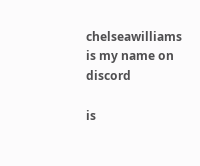chelseawilliams is my name on discord

is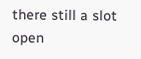there still a slot open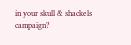in your skull & shackels campaign?